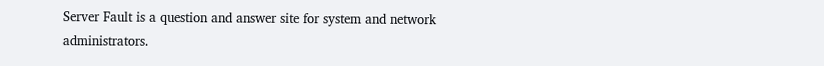Server Fault is a question and answer site for system and network administrators.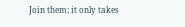Join them; it only takes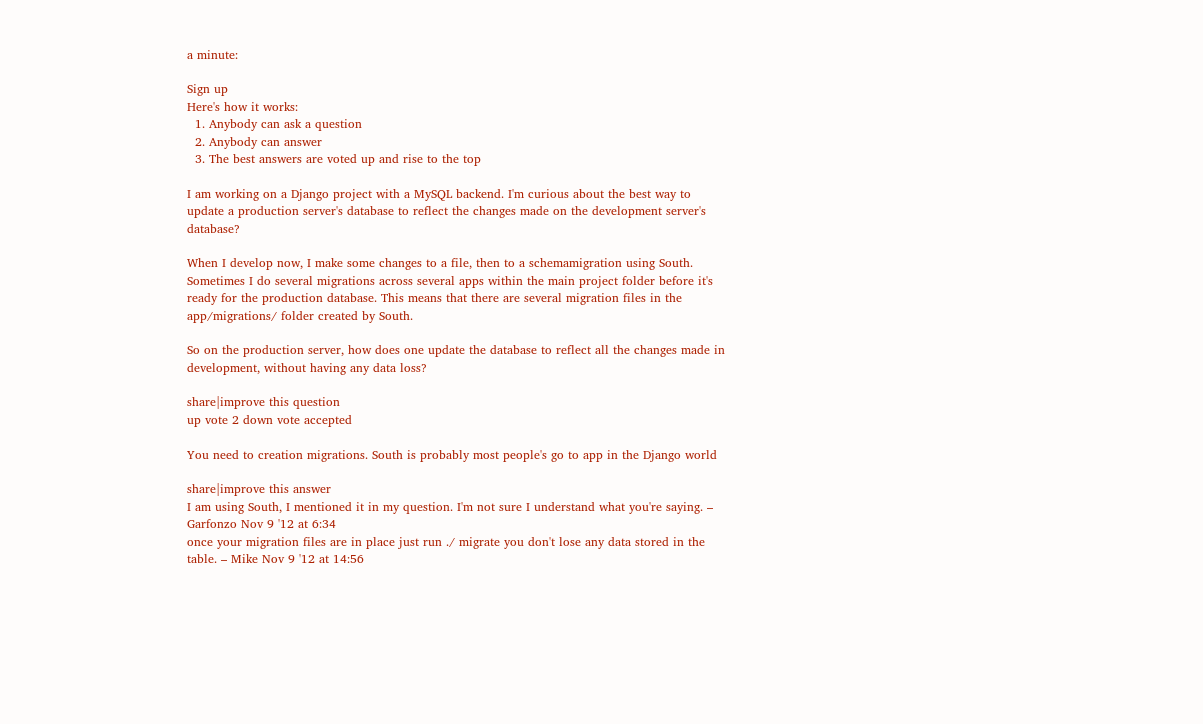a minute:

Sign up
Here's how it works:
  1. Anybody can ask a question
  2. Anybody can answer
  3. The best answers are voted up and rise to the top

I am working on a Django project with a MySQL backend. I'm curious about the best way to update a production server's database to reflect the changes made on the development server's database?

When I develop now, I make some changes to a file, then to a schemamigration using South. Sometimes I do several migrations across several apps within the main project folder before it's ready for the production database. This means that there are several migration files in the app/migrations/ folder created by South.

So on the production server, how does one update the database to reflect all the changes made in development, without having any data loss?

share|improve this question
up vote 2 down vote accepted

You need to creation migrations. South is probably most people's go to app in the Django world

share|improve this answer
I am using South, I mentioned it in my question. I'm not sure I understand what you're saying. – Garfonzo Nov 9 '12 at 6:34
once your migration files are in place just run ./ migrate you don't lose any data stored in the table. – Mike Nov 9 '12 at 14:56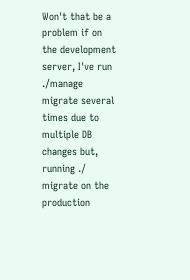Won't that be a problem if on the development server, I've run ./manage migrate several times due to multiple DB changes but, running ./ migrate on the production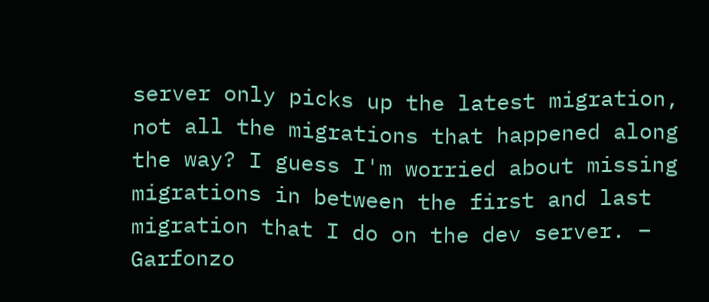server only picks up the latest migration, not all the migrations that happened along the way? I guess I'm worried about missing migrations in between the first and last migration that I do on the dev server. – Garfonzo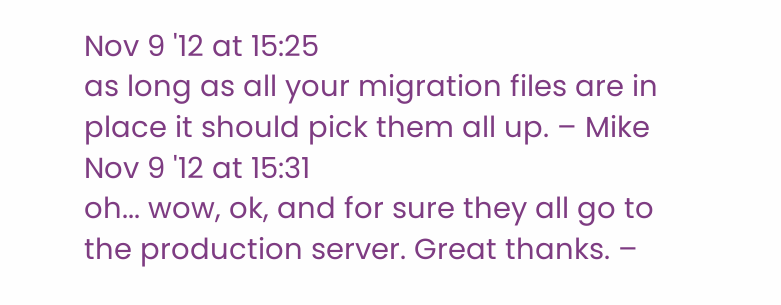Nov 9 '12 at 15:25
as long as all your migration files are in place it should pick them all up. – Mike Nov 9 '12 at 15:31
oh... wow, ok, and for sure they all go to the production server. Great thanks. –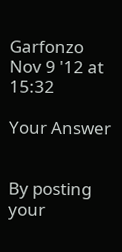Garfonzo Nov 9 '12 at 15:32

Your Answer


By posting your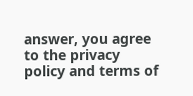answer, you agree to the privacy policy and terms of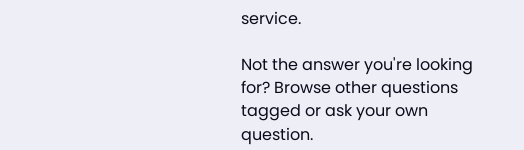service.

Not the answer you're looking for? Browse other questions tagged or ask your own question.